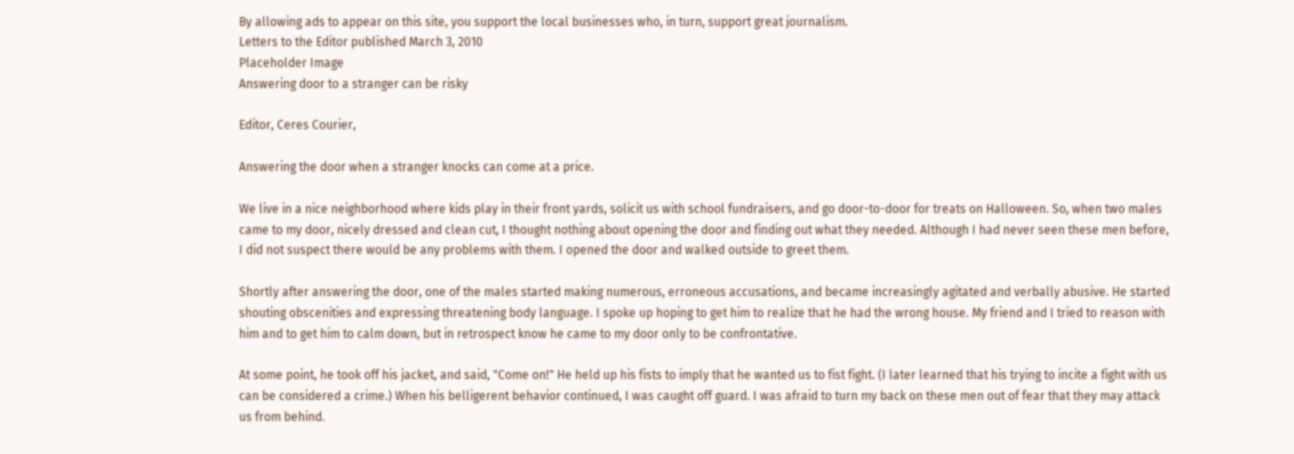By allowing ads to appear on this site, you support the local businesses who, in turn, support great journalism.
Letters to the Editor published March 3, 2010
Placeholder Image
Answering door to a stranger can be risky

Editor, Ceres Courier,

Answering the door when a stranger knocks can come at a price.

We live in a nice neighborhood where kids play in their front yards, solicit us with school fundraisers, and go door-to-door for treats on Halloween. So, when two males came to my door, nicely dressed and clean cut, I thought nothing about opening the door and finding out what they needed. Although I had never seen these men before, I did not suspect there would be any problems with them. I opened the door and walked outside to greet them.

Shortly after answering the door, one of the males started making numerous, erroneous accusations, and became increasingly agitated and verbally abusive. He started shouting obscenities and expressing threatening body language. I spoke up hoping to get him to realize that he had the wrong house. My friend and I tried to reason with him and to get him to calm down, but in retrospect know he came to my door only to be confrontative.

At some point, he took off his jacket, and said, "Come on!" He held up his fists to imply that he wanted us to fist fight. (I later learned that his trying to incite a fight with us can be considered a crime.) When his belligerent behavior continued, I was caught off guard. I was afraid to turn my back on these men out of fear that they may attack us from behind.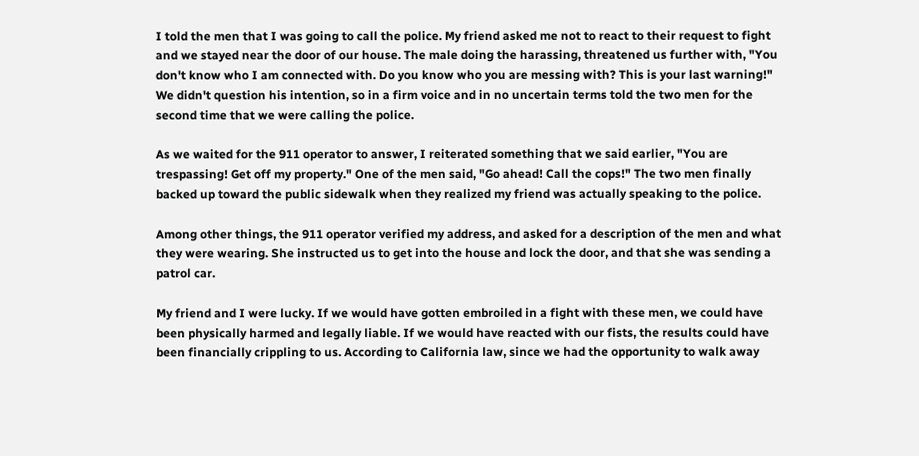I told the men that I was going to call the police. My friend asked me not to react to their request to fight and we stayed near the door of our house. The male doing the harassing, threatened us further with, "You don't know who I am connected with. Do you know who you are messing with? This is your last warning!" We didn't question his intention, so in a firm voice and in no uncertain terms told the two men for the second time that we were calling the police.

As we waited for the 911 operator to answer, I reiterated something that we said earlier, "You are trespassing! Get off my property." One of the men said, "Go ahead! Call the cops!" The two men finally backed up toward the public sidewalk when they realized my friend was actually speaking to the police.

Among other things, the 911 operator verified my address, and asked for a description of the men and what they were wearing. She instructed us to get into the house and lock the door, and that she was sending a patrol car.

My friend and I were lucky. If we would have gotten embroiled in a fight with these men, we could have been physically harmed and legally liable. If we would have reacted with our fists, the results could have been financially crippling to us. According to California law, since we had the opportunity to walk away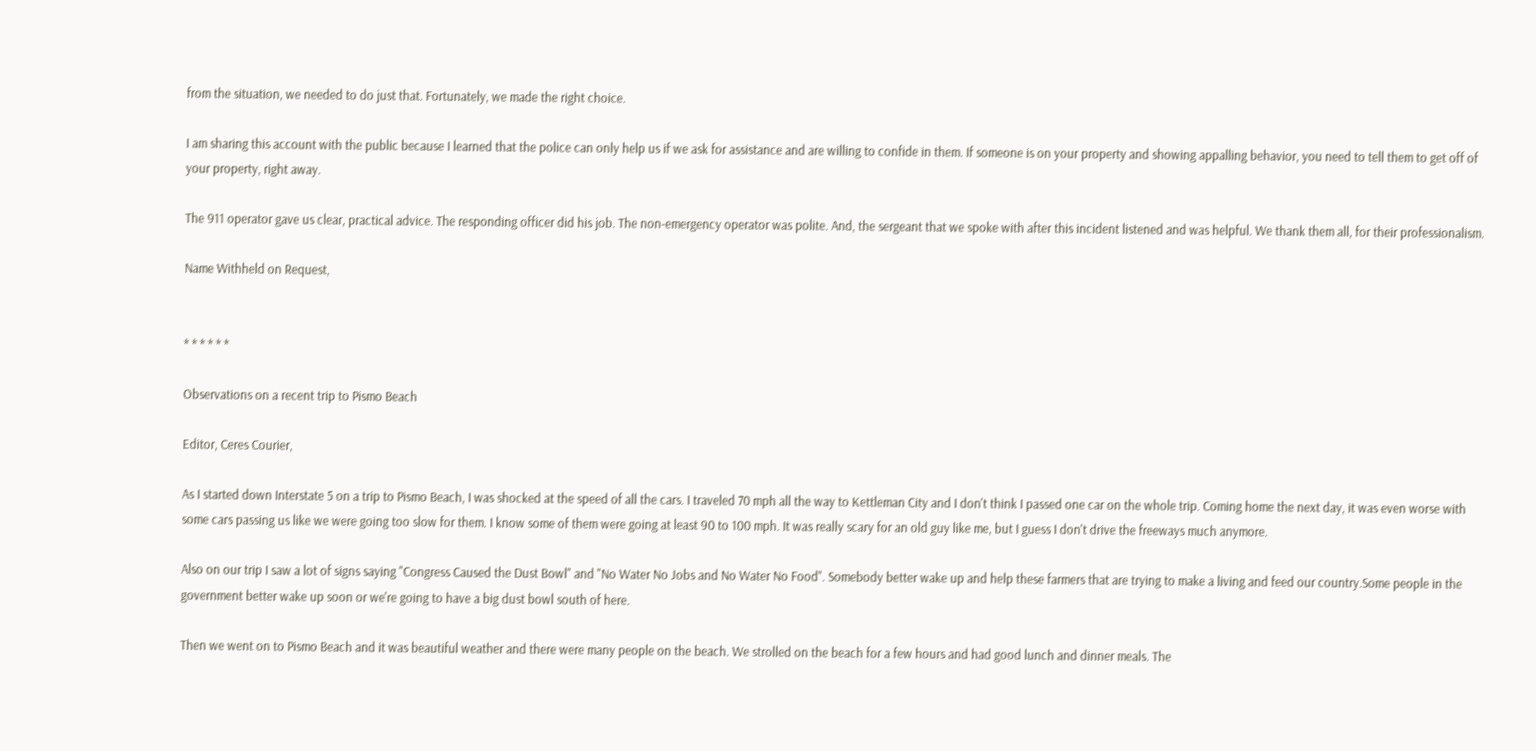from the situation, we needed to do just that. Fortunately, we made the right choice.

I am sharing this account with the public because I learned that the police can only help us if we ask for assistance and are willing to confide in them. If someone is on your property and showing appalling behavior, you need to tell them to get off of your property, right away.

The 911 operator gave us clear, practical advice. The responding officer did his job. The non-emergency operator was polite. And, the sergeant that we spoke with after this incident listened and was helpful. We thank them all, for their professionalism.

Name Withheld on Request,


* * * * * *

Observations on a recent trip to Pismo Beach

Editor, Ceres Courier,

As I started down Interstate 5 on a trip to Pismo Beach, I was shocked at the speed of all the cars. I traveled 70 mph all the way to Kettleman City and I don't think I passed one car on the whole trip. Coming home the next day, it was even worse with some cars passing us like we were going too slow for them. I know some of them were going at least 90 to 100 mph. It was really scary for an old guy like me, but I guess I don't drive the freeways much anymore.

Also on our trip I saw a lot of signs saying "Congress Caused the Dust Bowl" and "No Water No Jobs and No Water No Food". Somebody better wake up and help these farmers that are trying to make a living and feed our country.Some people in the government better wake up soon or we're going to have a big dust bowl south of here.

Then we went on to Pismo Beach and it was beautiful weather and there were many people on the beach. We strolled on the beach for a few hours and had good lunch and dinner meals. The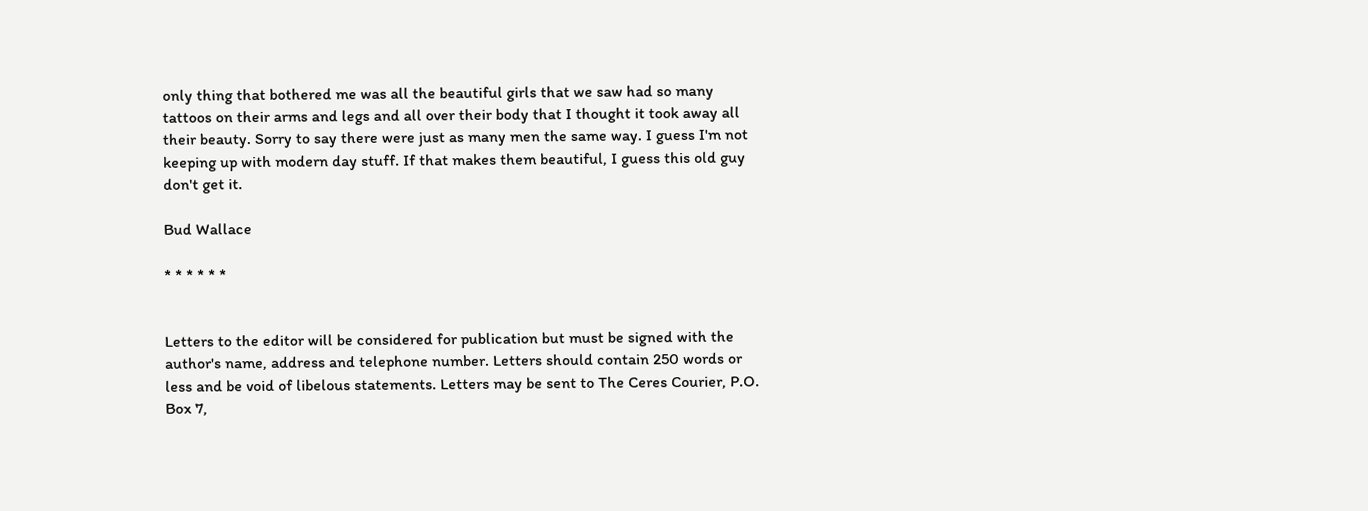only thing that bothered me was all the beautiful girls that we saw had so many tattoos on their arms and legs and all over their body that I thought it took away all their beauty. Sorry to say there were just as many men the same way. I guess I'm not keeping up with modern day stuff. If that makes them beautiful, I guess this old guy don't get it.

Bud Wallace

* * * * * *


Letters to the editor will be considered for publication but must be signed with the author's name, address and telephone number. Letters should contain 250 words or less and be void of libelous statements. Letters may be sent to The Ceres Courier, P.O. Box 7,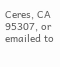Ceres, CA 95307, or emailed to